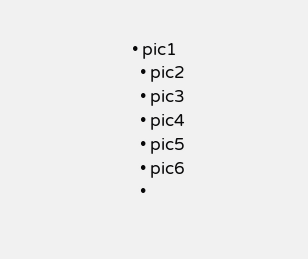• pic1
  • pic2
  • pic3
  • pic4
  • pic5
  • pic6
  •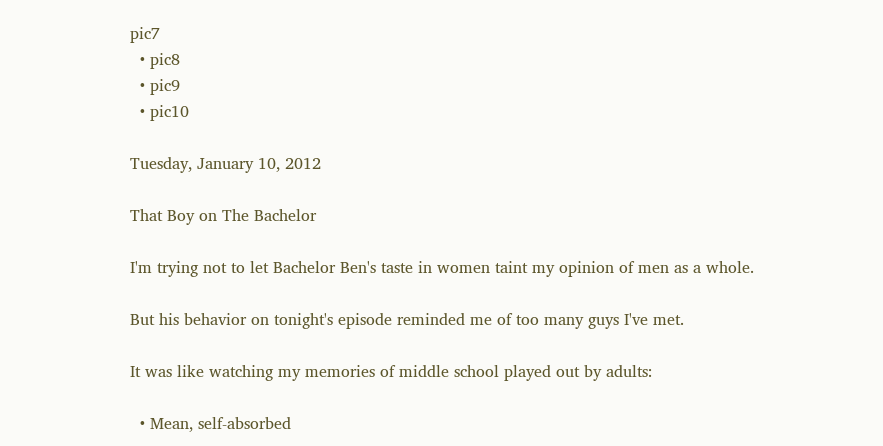pic7
  • pic8
  • pic9
  • pic10

Tuesday, January 10, 2012

That Boy on The Bachelor

I'm trying not to let Bachelor Ben's taste in women taint my opinion of men as a whole.

But his behavior on tonight's episode reminded me of too many guys I've met.

It was like watching my memories of middle school played out by adults:

  • Mean, self-absorbed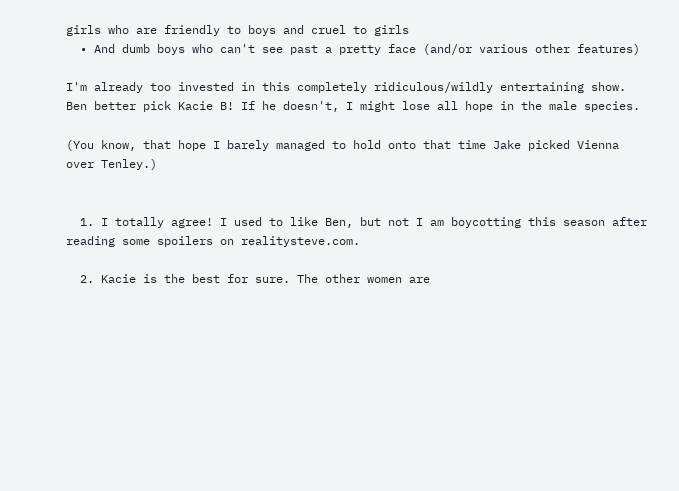girls who are friendly to boys and cruel to girls
  • And dumb boys who can't see past a pretty face (and/or various other features)

I'm already too invested in this completely ridiculous/wildly entertaining show.
Ben better pick Kacie B! If he doesn't, I might lose all hope in the male species.

(You know, that hope I barely managed to hold onto that time Jake picked Vienna over Tenley.)


  1. I totally agree! I used to like Ben, but not I am boycotting this season after reading some spoilers on realitysteve.com.

  2. Kacie is the best for sure. The other women are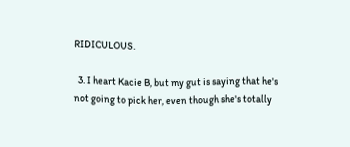RIDICULOUS.

  3. I heart Kacie B, but my gut is saying that he's not going to pick her, even though she's totally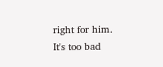right for him. It's too bad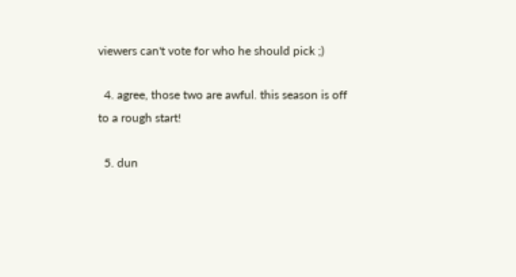viewers can't vote for who he should pick ;)

  4. agree, those two are awful. this season is off to a rough start!

  5. dun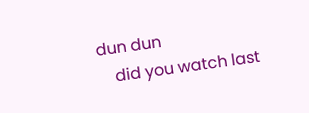dun dun
    did you watch last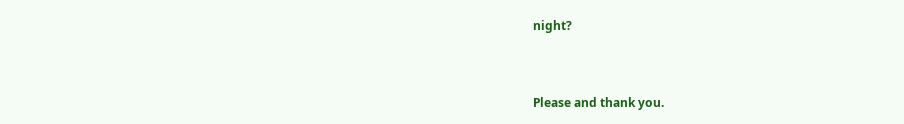night?


Please and thank you.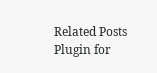Related Posts Plugin for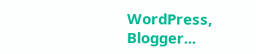WordPress, Blogger...